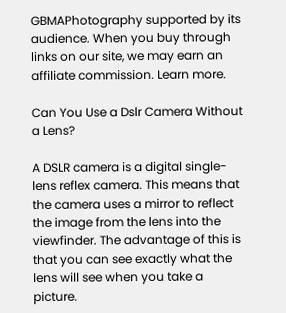GBMAPhotography supported by its audience. When you buy through links on our site, we may earn an affiliate commission. Learn more.

Can You Use a Dslr Camera Without a Lens?

A DSLR camera is a digital single-lens reflex camera. This means that the camera uses a mirror to reflect the image from the lens into the viewfinder. The advantage of this is that you can see exactly what the lens will see when you take a picture.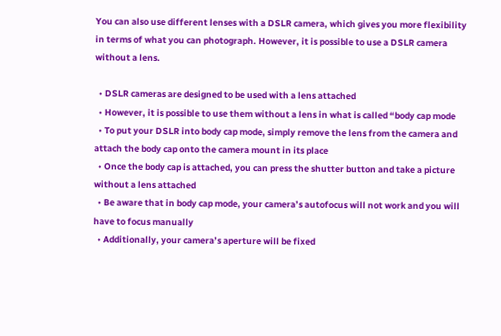You can also use different lenses with a DSLR camera, which gives you more flexibility in terms of what you can photograph. However, it is possible to use a DSLR camera without a lens.

  • DSLR cameras are designed to be used with a lens attached
  • However, it is possible to use them without a lens in what is called “body cap mode
  • To put your DSLR into body cap mode, simply remove the lens from the camera and attach the body cap onto the camera mount in its place
  • Once the body cap is attached, you can press the shutter button and take a picture without a lens attached
  • Be aware that in body cap mode, your camera’s autofocus will not work and you will have to focus manually
  • Additionally, your camera’s aperture will be fixed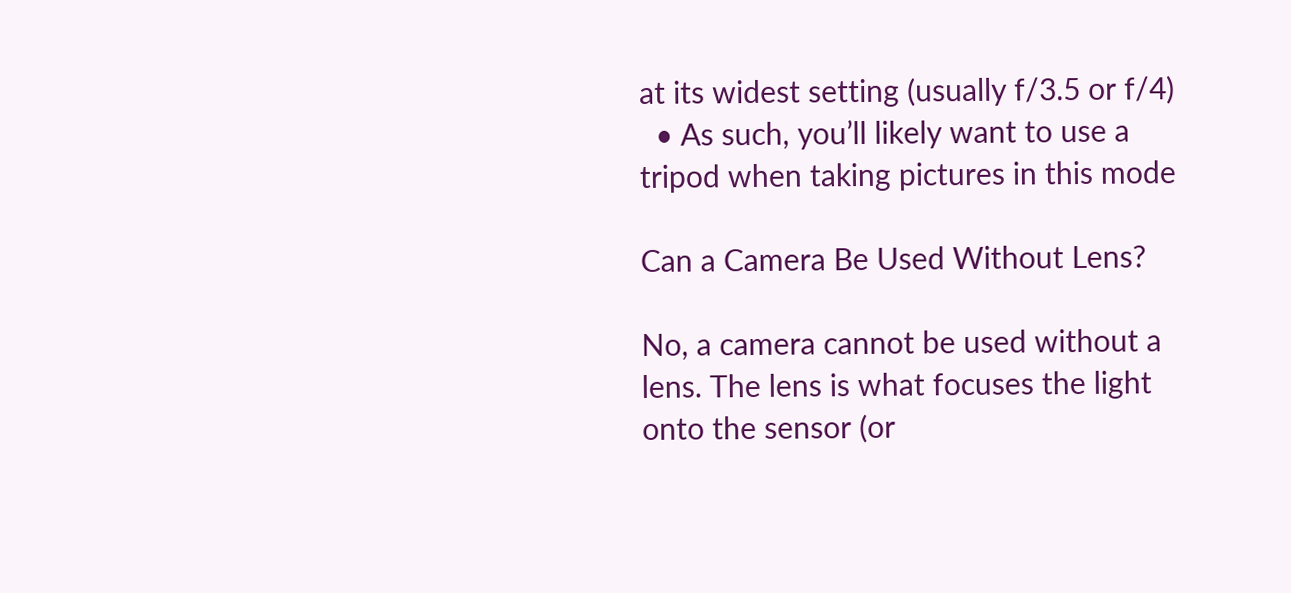at its widest setting (usually f/3.5 or f/4)
  • As such, you’ll likely want to use a tripod when taking pictures in this mode

Can a Camera Be Used Without Lens?

No, a camera cannot be used without a lens. The lens is what focuses the light onto the sensor (or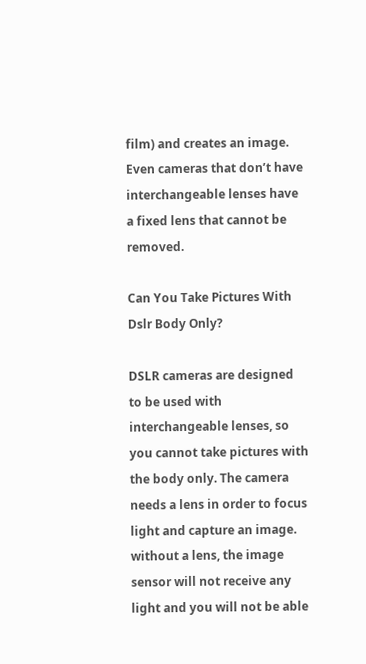film) and creates an image. Even cameras that don’t have interchangeable lenses have a fixed lens that cannot be removed.

Can You Take Pictures With Dslr Body Only?

DSLR cameras are designed to be used with interchangeable lenses, so you cannot take pictures with the body only. The camera needs a lens in order to focus light and capture an image. without a lens, the image sensor will not receive any light and you will not be able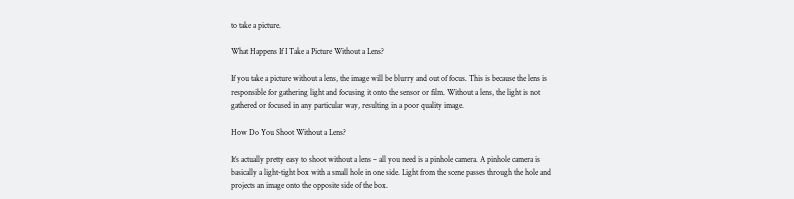to take a picture.

What Happens If I Take a Picture Without a Lens?

If you take a picture without a lens, the image will be blurry and out of focus. This is because the lens is responsible for gathering light and focusing it onto the sensor or film. Without a lens, the light is not gathered or focused in any particular way, resulting in a poor quality image.

How Do You Shoot Without a Lens?

It’s actually pretty easy to shoot without a lens – all you need is a pinhole camera. A pinhole camera is basically a light-tight box with a small hole in one side. Light from the scene passes through the hole and projects an image onto the opposite side of the box.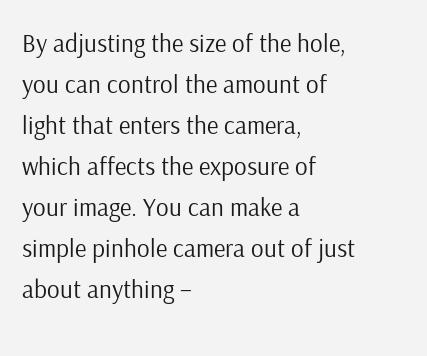By adjusting the size of the hole, you can control the amount of light that enters the camera, which affects the exposure of your image. You can make a simple pinhole camera out of just about anything –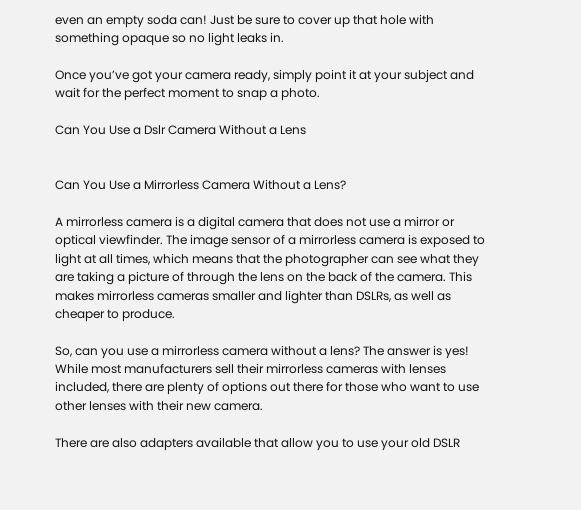even an empty soda can! Just be sure to cover up that hole with something opaque so no light leaks in.

Once you’ve got your camera ready, simply point it at your subject and wait for the perfect moment to snap a photo.

Can You Use a Dslr Camera Without a Lens


Can You Use a Mirrorless Camera Without a Lens?

A mirrorless camera is a digital camera that does not use a mirror or optical viewfinder. The image sensor of a mirrorless camera is exposed to light at all times, which means that the photographer can see what they are taking a picture of through the lens on the back of the camera. This makes mirrorless cameras smaller and lighter than DSLRs, as well as cheaper to produce.

So, can you use a mirrorless camera without a lens? The answer is yes! While most manufacturers sell their mirrorless cameras with lenses included, there are plenty of options out there for those who want to use other lenses with their new camera.

There are also adapters available that allow you to use your old DSLR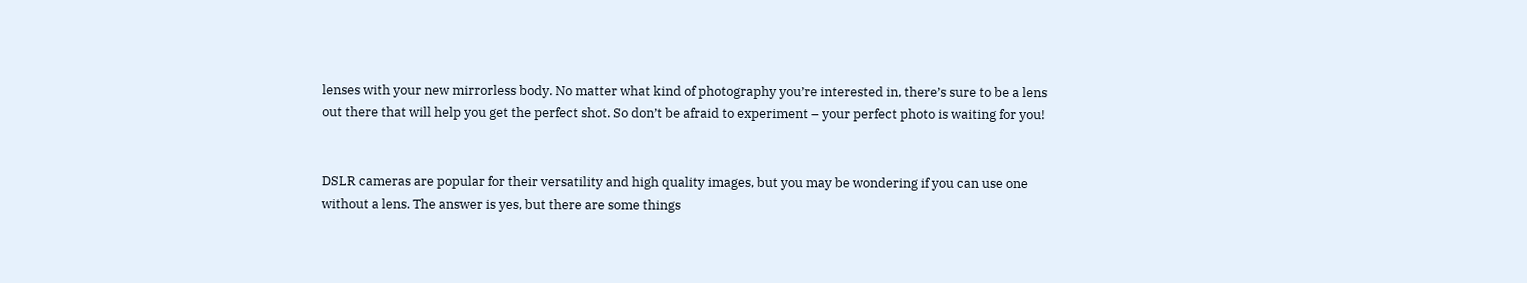lenses with your new mirrorless body. No matter what kind of photography you’re interested in, there’s sure to be a lens out there that will help you get the perfect shot. So don’t be afraid to experiment – your perfect photo is waiting for you!


DSLR cameras are popular for their versatility and high quality images, but you may be wondering if you can use one without a lens. The answer is yes, but there are some things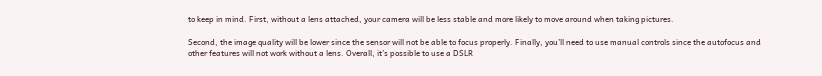to keep in mind. First, without a lens attached, your camera will be less stable and more likely to move around when taking pictures.

Second, the image quality will be lower since the sensor will not be able to focus properly. Finally, you’ll need to use manual controls since the autofocus and other features will not work without a lens. Overall, it’s possible to use a DSLR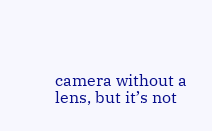camera without a lens, but it’s not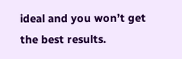ideal and you won’t get the best results.